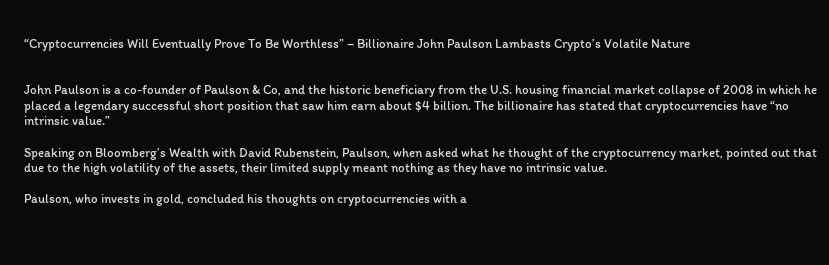“Cryptocurrencies Will Eventually Prove To Be Worthless” – Billionaire John Paulson Lambasts Crypto’s Volatile Nature


John Paulson is a co-founder of Paulson & Co, and the historic beneficiary from the U.S. housing financial market collapse of 2008 in which he placed a legendary successful short position that saw him earn about $4 billion. The billionaire has stated that cryptocurrencies have “no intrinsic value.”

Speaking on Bloomberg’s Wealth with David Rubenstein, Paulson, when asked what he thought of the cryptocurrency market, pointed out that due to the high volatility of the assets, their limited supply meant nothing as they have no intrinsic value.

Paulson, who invests in gold, concluded his thoughts on cryptocurrencies with a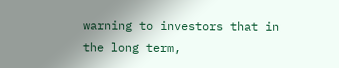warning to investors that in the long term,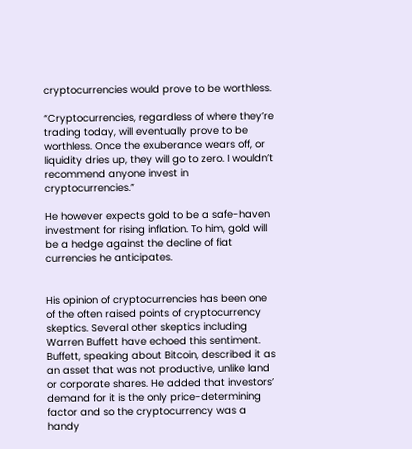cryptocurrencies would prove to be worthless.

“Cryptocurrencies, regardless of where they’re trading today, will eventually prove to be worthless. Once the exuberance wears off, or liquidity dries up, they will go to zero. I wouldn’t recommend anyone invest in cryptocurrencies.”

He however expects gold to be a safe-haven investment for rising inflation. To him, gold will be a hedge against the decline of fiat currencies he anticipates.


His opinion of cryptocurrencies has been one of the often raised points of cryptocurrency skeptics. Several other skeptics including Warren Buffett have echoed this sentiment. Buffett, speaking about Bitcoin, described it as an asset that was not productive, unlike land or corporate shares. He added that investors’ demand for it is the only price-determining factor and so the cryptocurrency was a handy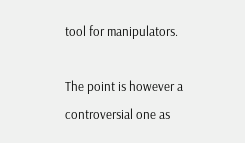tool for manipulators.

The point is however a controversial one as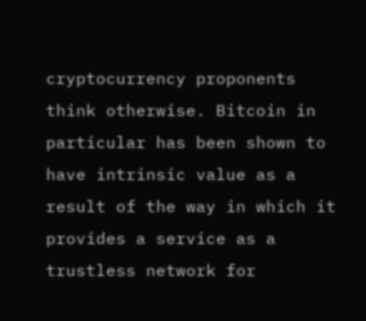cryptocurrency proponents think otherwise. Bitcoin in particular has been shown to have intrinsic value as a result of the way in which it provides a service as a trustless network for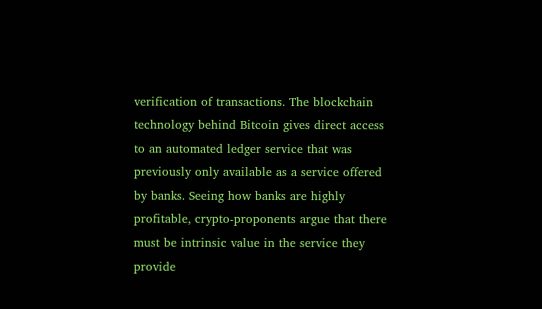verification of transactions. The blockchain technology behind Bitcoin gives direct access to an automated ledger service that was previously only available as a service offered by banks. Seeing how banks are highly profitable, crypto-proponents argue that there must be intrinsic value in the service they provide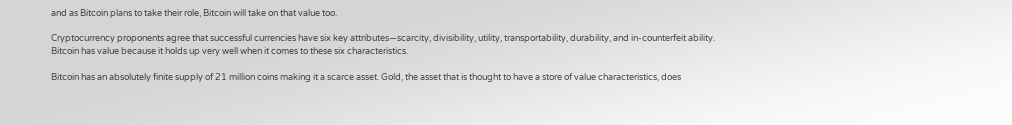and as Bitcoin plans to take their role, Bitcoin will take on that value too.

Cryptocurrency proponents agree that successful currencies have six key attributes—scarcity, divisibility, utility, transportability, durability, and in-counterfeit ability. Bitcoin has value because it holds up very well when it comes to these six characteristics.

Bitcoin has an absolutely finite supply of 21 million coins making it a scarce asset. Gold, the asset that is thought to have a store of value characteristics, does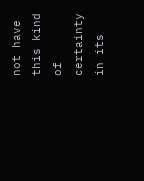not have this kind of certainty in its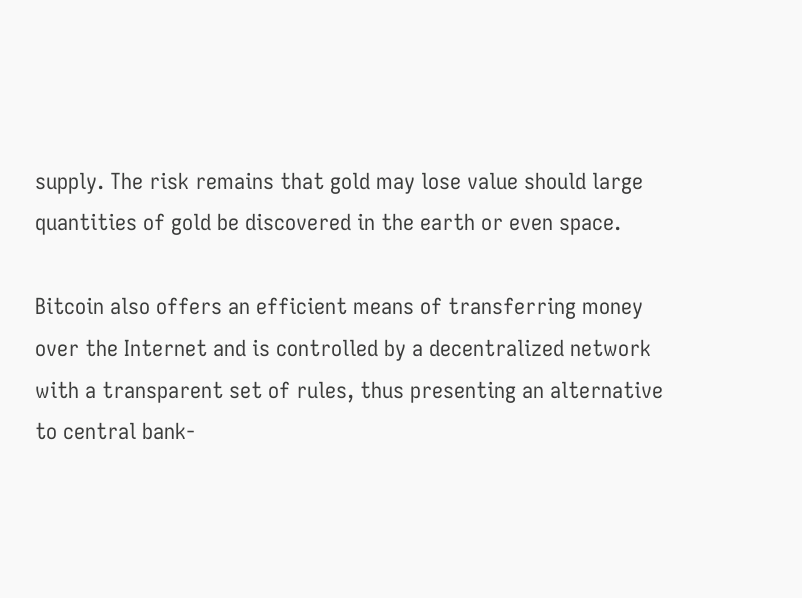supply. The risk remains that gold may lose value should large quantities of gold be discovered in the earth or even space.

Bitcoin also offers an efficient means of transferring money over the Internet and is controlled by a decentralized network with a transparent set of rules, thus presenting an alternative to central bank-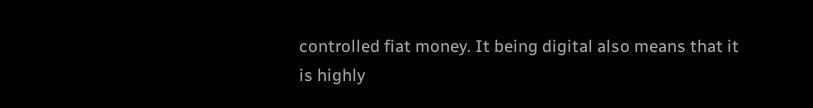controlled fiat money. It being digital also means that it is highly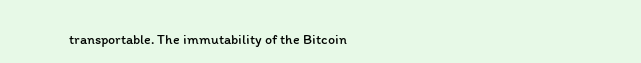transportable. The immutability of the Bitcoin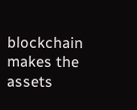blockchain makes the assets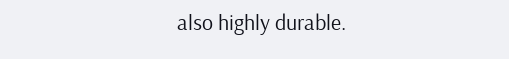also highly durable.